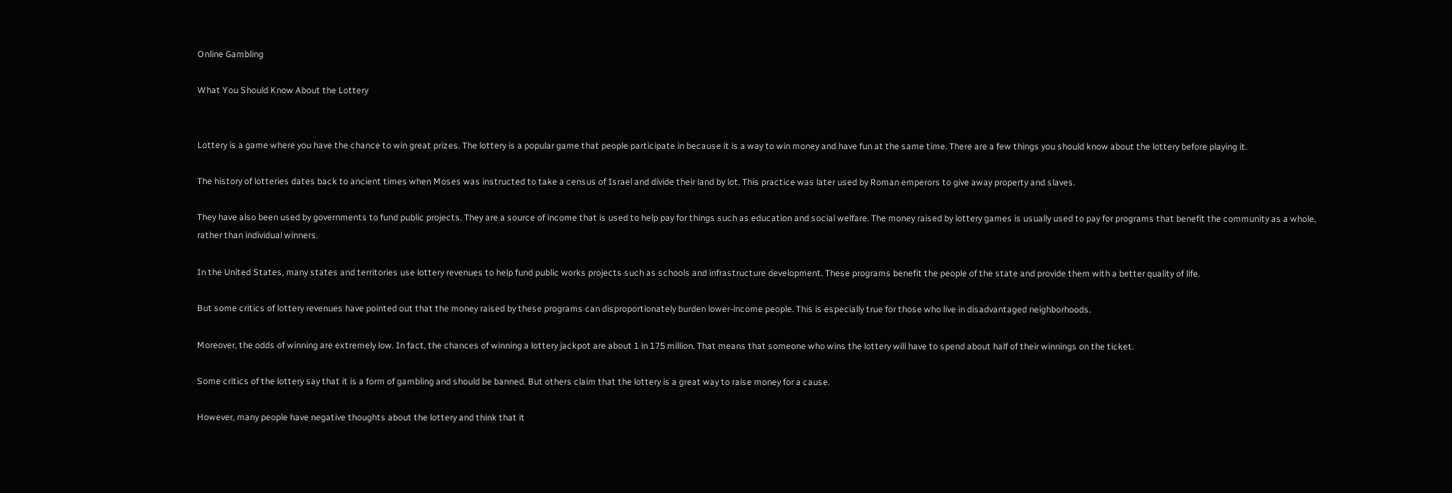Online Gambling

What You Should Know About the Lottery


Lottery is a game where you have the chance to win great prizes. The lottery is a popular game that people participate in because it is a way to win money and have fun at the same time. There are a few things you should know about the lottery before playing it.

The history of lotteries dates back to ancient times when Moses was instructed to take a census of Israel and divide their land by lot. This practice was later used by Roman emperors to give away property and slaves.

They have also been used by governments to fund public projects. They are a source of income that is used to help pay for things such as education and social welfare. The money raised by lottery games is usually used to pay for programs that benefit the community as a whole, rather than individual winners.

In the United States, many states and territories use lottery revenues to help fund public works projects such as schools and infrastructure development. These programs benefit the people of the state and provide them with a better quality of life.

But some critics of lottery revenues have pointed out that the money raised by these programs can disproportionately burden lower-income people. This is especially true for those who live in disadvantaged neighborhoods.

Moreover, the odds of winning are extremely low. In fact, the chances of winning a lottery jackpot are about 1 in 175 million. That means that someone who wins the lottery will have to spend about half of their winnings on the ticket.

Some critics of the lottery say that it is a form of gambling and should be banned. But others claim that the lottery is a great way to raise money for a cause.

However, many people have negative thoughts about the lottery and think that it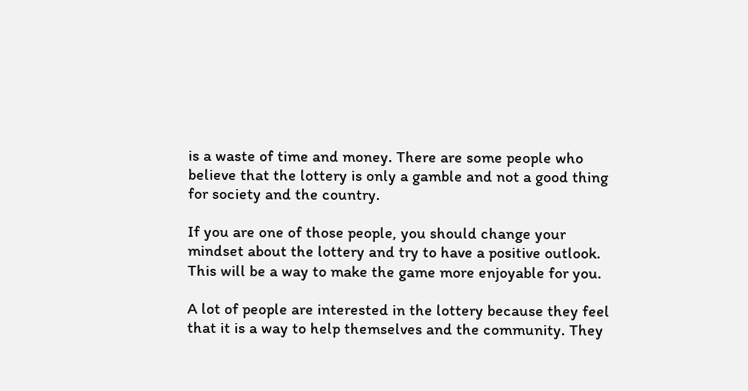is a waste of time and money. There are some people who believe that the lottery is only a gamble and not a good thing for society and the country.

If you are one of those people, you should change your mindset about the lottery and try to have a positive outlook. This will be a way to make the game more enjoyable for you.

A lot of people are interested in the lottery because they feel that it is a way to help themselves and the community. They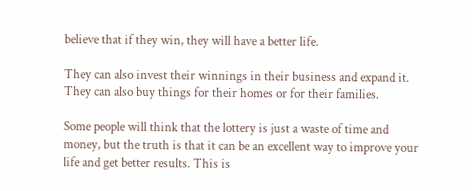believe that if they win, they will have a better life.

They can also invest their winnings in their business and expand it. They can also buy things for their homes or for their families.

Some people will think that the lottery is just a waste of time and money, but the truth is that it can be an excellent way to improve your life and get better results. This is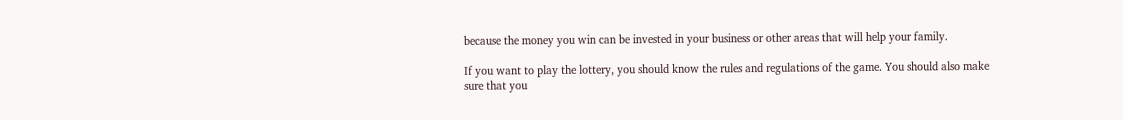because the money you win can be invested in your business or other areas that will help your family.

If you want to play the lottery, you should know the rules and regulations of the game. You should also make sure that you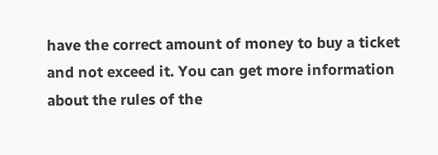have the correct amount of money to buy a ticket and not exceed it. You can get more information about the rules of the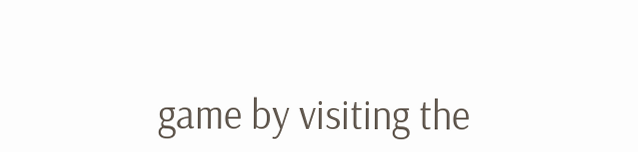game by visiting the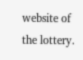website of the lottery.